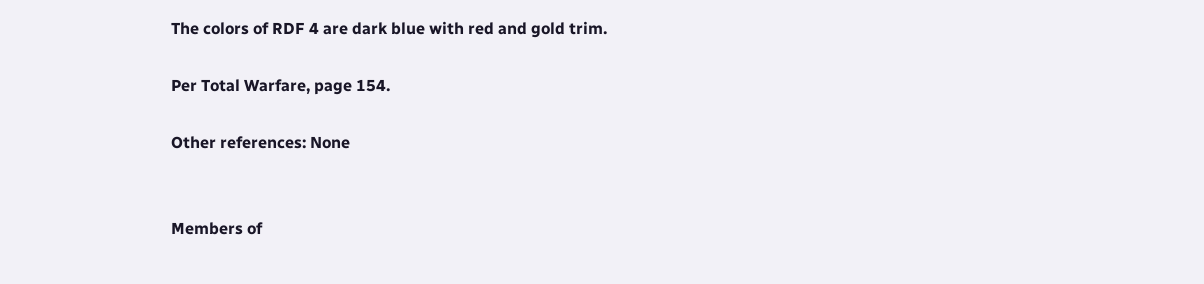The colors of RDF 4 are dark blue with red and gold trim.

Per Total Warfare, page 154.

Other references: None


Members of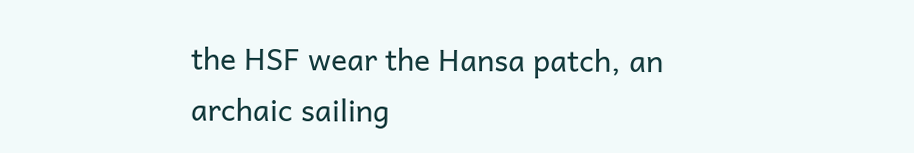the HSF wear the Hansa patch, an archaic sailing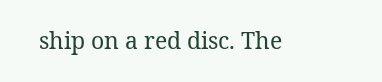ship on a red disc. The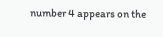number 4 appears on the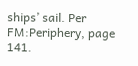ships’ sail. Per FM:Periphery, page 141.